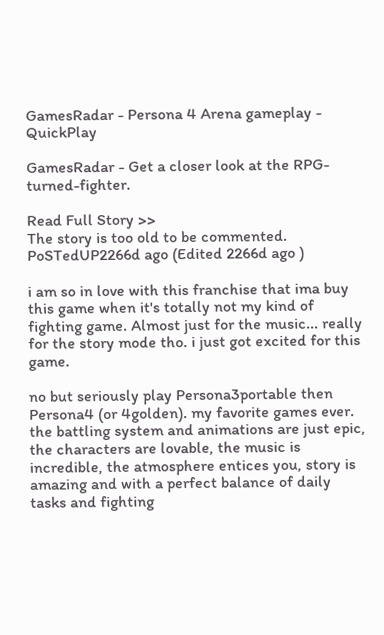GamesRadar - Persona 4 Arena gameplay - QuickPlay

GamesRadar - Get a closer look at the RPG-turned-fighter.

Read Full Story >>
The story is too old to be commented.
PoSTedUP2266d ago (Edited 2266d ago )

i am so in love with this franchise that ima buy this game when it's totally not my kind of fighting game. Almost just for the music... really for the story mode tho. i just got excited for this game.

no but seriously play Persona3portable then Persona4 (or 4golden). my favorite games ever. the battling system and animations are just epic, the characters are lovable, the music is incredible, the atmosphere entices you, story is amazing and with a perfect balance of daily tasks and fighting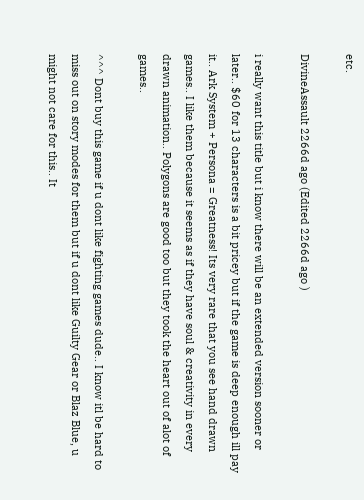etc.

DivineAssault 2266d ago (Edited 2266d ago )

i really want this title but i know there will be an extended version sooner or later.. $60 for 13 characters is a bit pricey but if the game is deep enough ill pay it.. Ark System + Persona = Greatness! Its very rare that you see hand drawn games.. I like them because it seems as if they have soul & creativity in every drawn animation.. Polygons are good too but they took the heart out of alot of games..

^^^ Dont buy this game if u dont like fighting games dude.. I know itl be hard to miss out on story modes for them but if u dont like Guilty Gear or Blaz Blue, u might not care for this.. It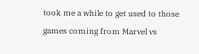took me a while to get used to those games coming from Marvel vs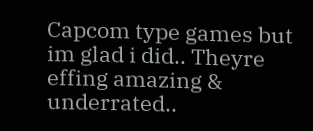Capcom type games but im glad i did.. Theyre effing amazing & underrated..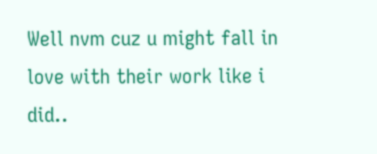Well nvm cuz u might fall in love with their work like i did..